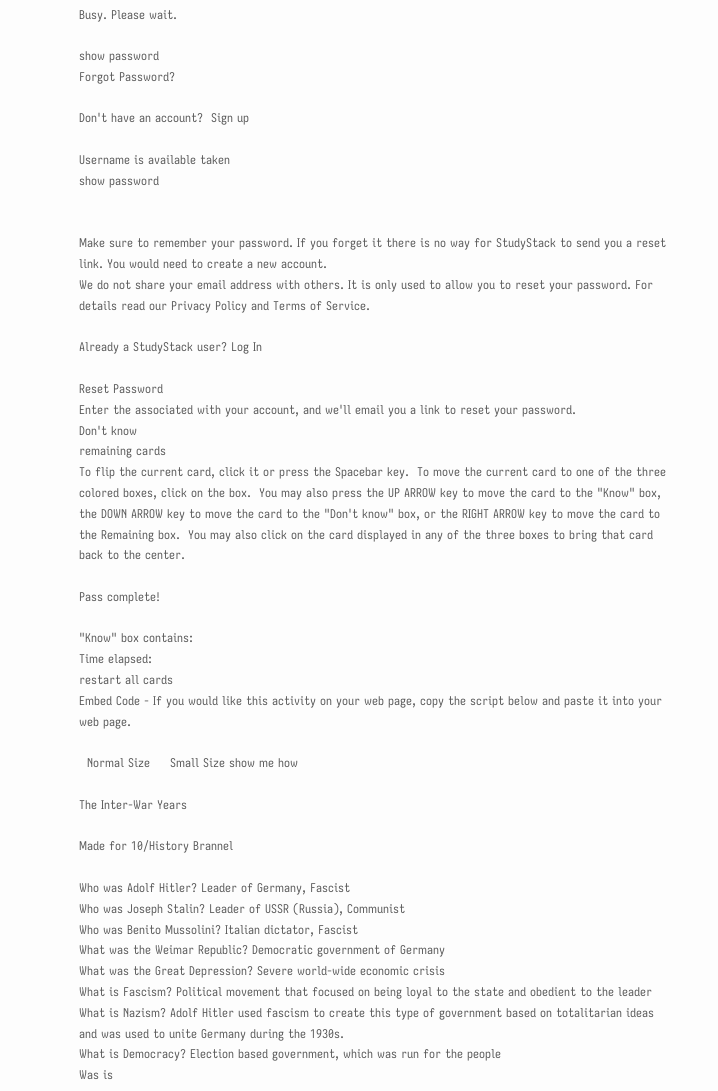Busy. Please wait.

show password
Forgot Password?

Don't have an account?  Sign up

Username is available taken
show password


Make sure to remember your password. If you forget it there is no way for StudyStack to send you a reset link. You would need to create a new account.
We do not share your email address with others. It is only used to allow you to reset your password. For details read our Privacy Policy and Terms of Service.

Already a StudyStack user? Log In

Reset Password
Enter the associated with your account, and we'll email you a link to reset your password.
Don't know
remaining cards
To flip the current card, click it or press the Spacebar key.  To move the current card to one of the three colored boxes, click on the box.  You may also press the UP ARROW key to move the card to the "Know" box, the DOWN ARROW key to move the card to the "Don't know" box, or the RIGHT ARROW key to move the card to the Remaining box.  You may also click on the card displayed in any of the three boxes to bring that card back to the center.

Pass complete!

"Know" box contains:
Time elapsed:
restart all cards
Embed Code - If you would like this activity on your web page, copy the script below and paste it into your web page.

  Normal Size     Small Size show me how

The Inter-War Years

Made for 10/History Brannel

Who was Adolf Hitler? Leader of Germany, Fascist
Who was Joseph Stalin? Leader of USSR (Russia), Communist
Who was Benito Mussolini? Italian dictator, Fascist
What was the Weimar Republic? Democratic government of Germany
What was the Great Depression? Severe world-wide economic crisis
What is Fascism? Political movement that focused on being loyal to the state and obedient to the leader
What is Nazism? Adolf Hitler used fascism to create this type of government based on totalitarian ideas and was used to unite Germany during the 1930s.
What is Democracy? Election based government, which was run for the people
Was is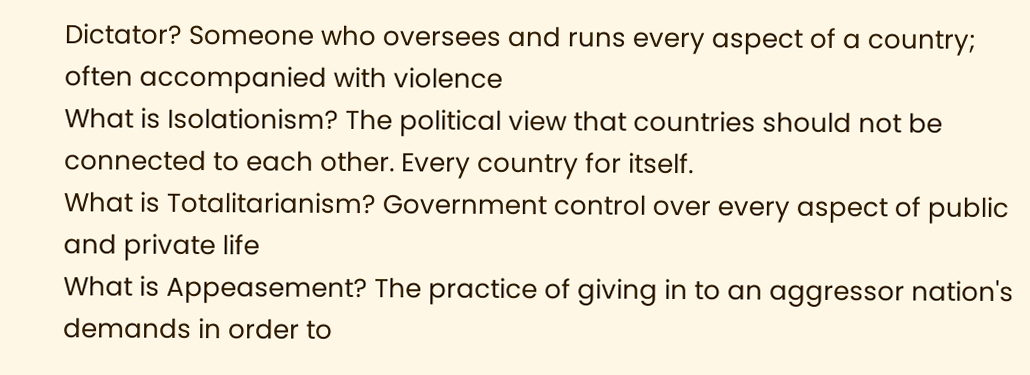Dictator? Someone who oversees and runs every aspect of a country; often accompanied with violence
What is Isolationism? The political view that countries should not be connected to each other. Every country for itself.
What is Totalitarianism? Government control over every aspect of public and private life
What is Appeasement? The practice of giving in to an aggressor nation's demands in order to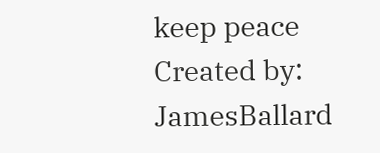keep peace
Created by: JamesBallard